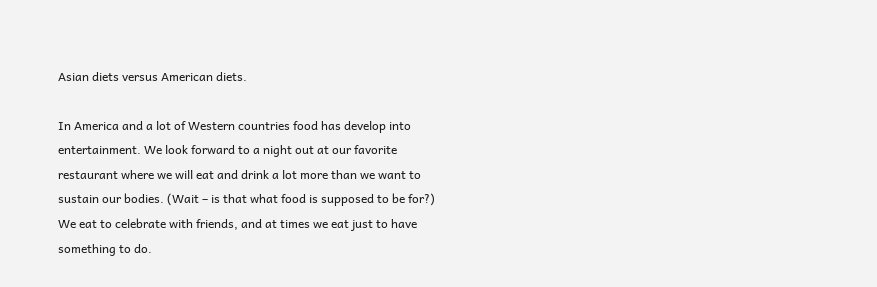Asian diets versus American diets.

In America and a lot of Western countries food has develop into entertainment. We look forward to a night out at our favorite restaurant where we will eat and drink a lot more than we want to sustain our bodies. (Wait – is that what food is supposed to be for?) We eat to celebrate with friends, and at times we eat just to have something to do.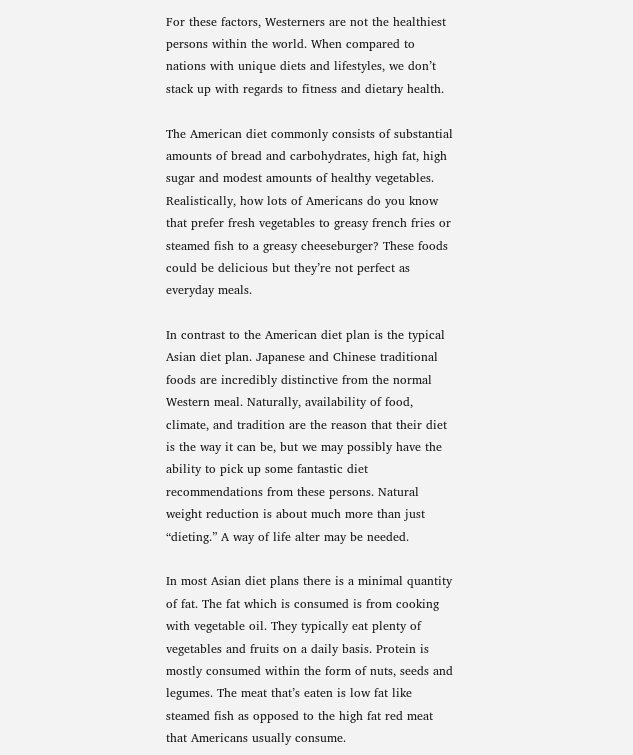For these factors, Westerners are not the healthiest persons within the world. When compared to nations with unique diets and lifestyles, we don’t stack up with regards to fitness and dietary health.

The American diet commonly consists of substantial amounts of bread and carbohydrates, high fat, high sugar and modest amounts of healthy vegetables. Realistically, how lots of Americans do you know that prefer fresh vegetables to greasy french fries or steamed fish to a greasy cheeseburger? These foods could be delicious but they’re not perfect as everyday meals.

In contrast to the American diet plan is the typical Asian diet plan. Japanese and Chinese traditional foods are incredibly distinctive from the normal Western meal. Naturally, availability of food, climate, and tradition are the reason that their diet is the way it can be, but we may possibly have the ability to pick up some fantastic diet recommendations from these persons. Natural weight reduction is about much more than just “dieting.” A way of life alter may be needed.

In most Asian diet plans there is a minimal quantity of fat. The fat which is consumed is from cooking with vegetable oil. They typically eat plenty of vegetables and fruits on a daily basis. Protein is mostly consumed within the form of nuts, seeds and legumes. The meat that’s eaten is low fat like steamed fish as opposed to the high fat red meat that Americans usually consume.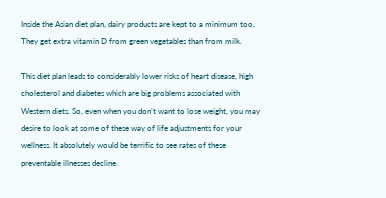Inside the Asian diet plan, dairy products are kept to a minimum too. They get extra vitamin D from green vegetables than from milk.

This diet plan leads to considerably lower risks of heart disease, high cholesterol and diabetes which are big problems associated with Western diets. So, even when you don’t want to lose weight, you may desire to look at some of these way of life adjustments for your wellness. It absolutely would be terrific to see rates of these preventable illnesses decline.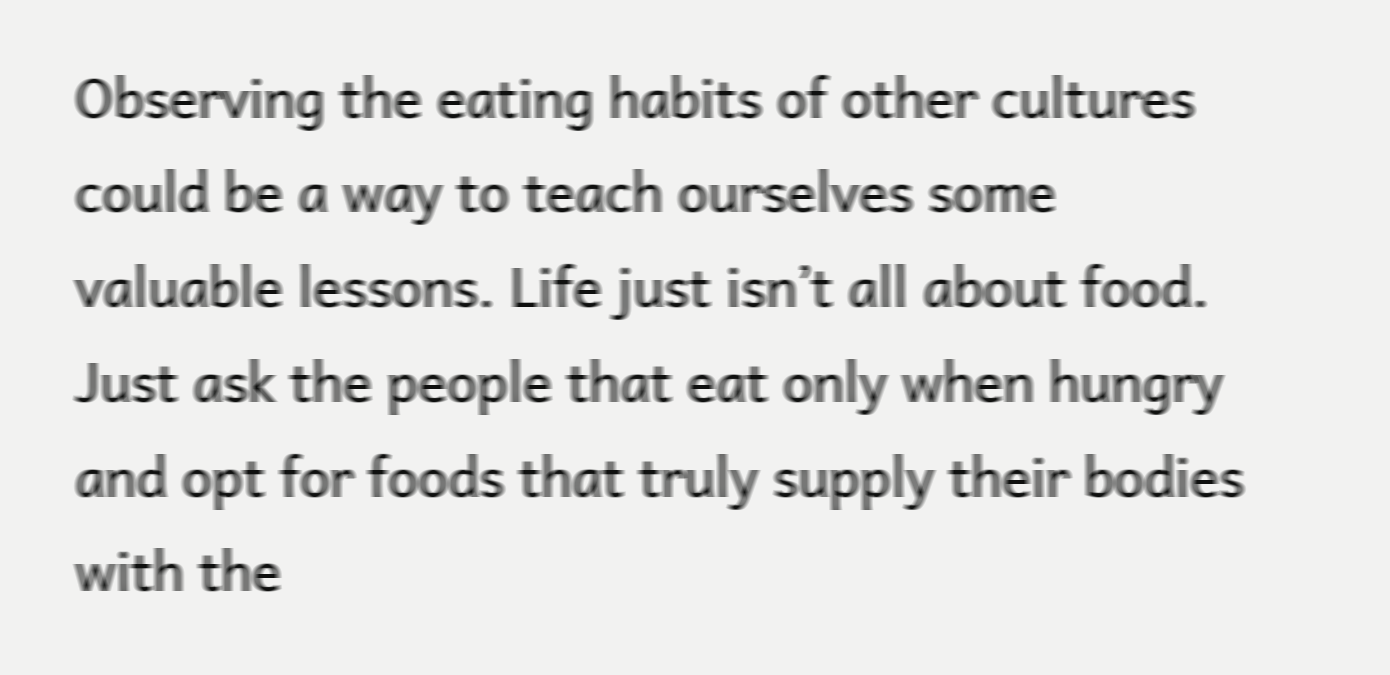Observing the eating habits of other cultures could be a way to teach ourselves some valuable lessons. Life just isn’t all about food. Just ask the people that eat only when hungry and opt for foods that truly supply their bodies with the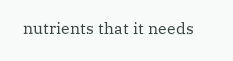nutrients that it needs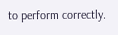to perform correctly.